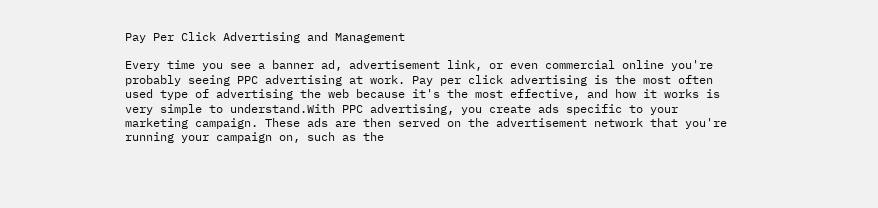Pay Per Click Advertising and Management

Every time you see a banner ad, advertisement link, or even commercial online you're probably seeing PPC advertising at work. Pay per click advertising is the most often used type of advertising the web because it's the most effective, and how it works is very simple to understand.With PPC advertising, you create ads specific to your marketing campaign. These ads are then served on the advertisement network that you're running your campaign on, such as the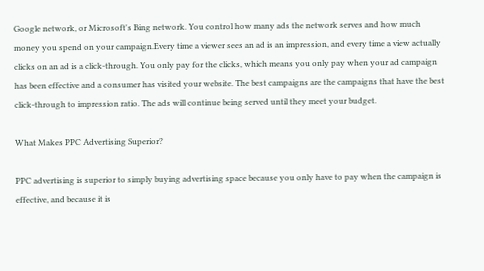Google network, or Microsoft's Bing network. You control how many ads the network serves and how much money you spend on your campaign.Every time a viewer sees an ad is an impression, and every time a view actually clicks on an ad is a click-through. You only pay for the clicks, which means you only pay when your ad campaign has been effective and a consumer has visited your website. The best campaigns are the campaigns that have the best click-through to impression ratio. The ads will continue being served until they meet your budget.

What Makes PPC Advertising Superior?

PPC advertising is superior to simply buying advertising space because you only have to pay when the campaign is effective, and because it is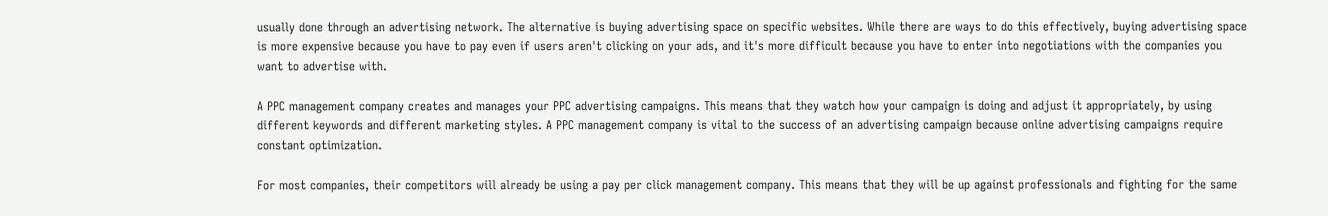usually done through an advertising network. The alternative is buying advertising space on specific websites. While there are ways to do this effectively, buying advertising space is more expensive because you have to pay even if users aren't clicking on your ads, and it's more difficult because you have to enter into negotiations with the companies you want to advertise with.

A PPC management company creates and manages your PPC advertising campaigns. This means that they watch how your campaign is doing and adjust it appropriately, by using different keywords and different marketing styles. A PPC management company is vital to the success of an advertising campaign because online advertising campaigns require constant optimization.

For most companies, their competitors will already be using a pay per click management company. This means that they will be up against professionals and fighting for the same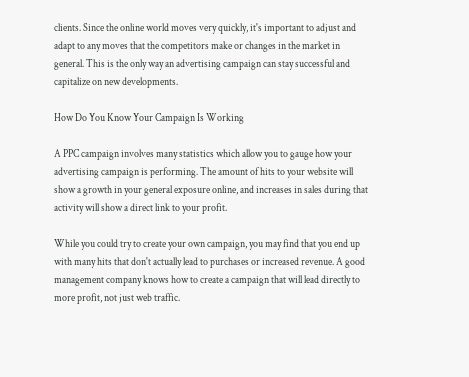clients. Since the online world moves very quickly, it's important to adjust and adapt to any moves that the competitors make or changes in the market in general. This is the only way an advertising campaign can stay successful and capitalize on new developments.

How Do You Know Your Campaign Is Working

A PPC campaign involves many statistics which allow you to gauge how your advertising campaign is performing. The amount of hits to your website will show a growth in your general exposure online, and increases in sales during that activity will show a direct link to your profit.

While you could try to create your own campaign, you may find that you end up with many hits that don't actually lead to purchases or increased revenue. A good management company knows how to create a campaign that will lead directly to more profit, not just web traffic.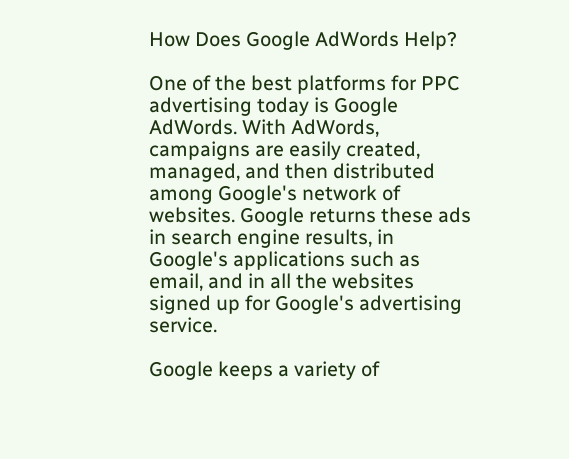How Does Google AdWords Help?

One of the best platforms for PPC advertising today is Google AdWords. With AdWords, campaigns are easily created, managed, and then distributed among Google's network of websites. Google returns these ads in search engine results, in Google's applications such as email, and in all the websites signed up for Google's advertising service.

Google keeps a variety of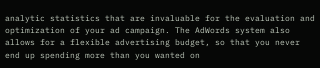analytic statistics that are invaluable for the evaluation and optimization of your ad campaign. The AdWords system also allows for a flexible advertising budget, so that you never end up spending more than you wanted on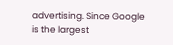advertising. Since Google is the largest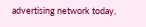advertising network today,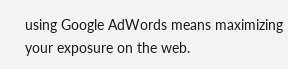using Google AdWords means maximizing your exposure on the web.